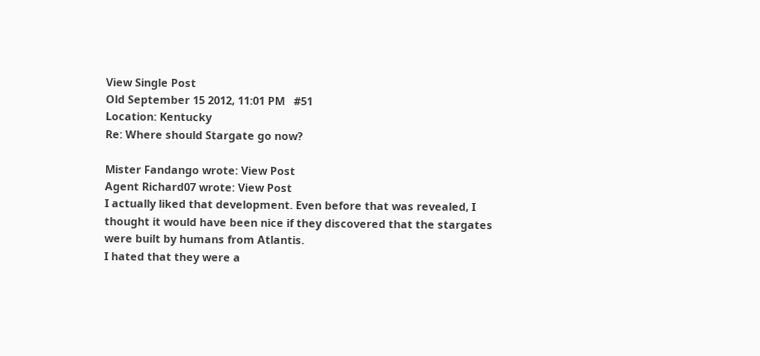View Single Post
Old September 15 2012, 11:01 PM   #51
Location: Kentucky
Re: Where should Stargate go now?

Mister Fandango wrote: View Post
Agent Richard07 wrote: View Post
I actually liked that development. Even before that was revealed, I thought it would have been nice if they discovered that the stargates were built by humans from Atlantis.
I hated that they were a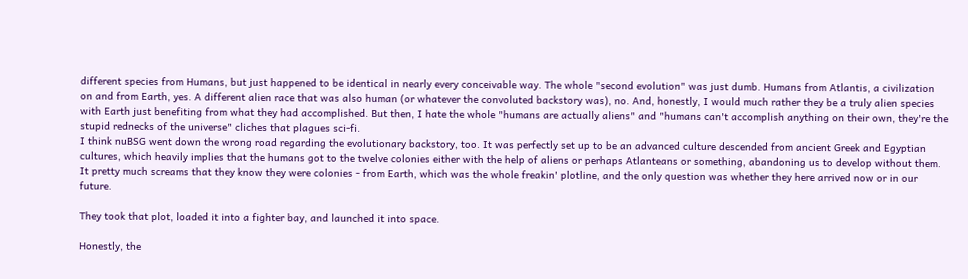different species from Humans, but just happened to be identical in nearly every conceivable way. The whole "second evolution" was just dumb. Humans from Atlantis, a civilization on and from Earth, yes. A different alien race that was also human (or whatever the convoluted backstory was), no. And, honestly, I would much rather they be a truly alien species with Earth just benefiting from what they had accomplished. But then, I hate the whole "humans are actually aliens" and "humans can't accomplish anything on their own, they're the stupid rednecks of the universe" cliches that plagues sci-fi.
I think nuBSG went down the wrong road regarding the evolutionary backstory, too. It was perfectly set up to be an advanced culture descended from ancient Greek and Egyptian cultures, which heavily implies that the humans got to the twelve colonies either with the help of aliens or perhaps Atlanteans or something, abandoning us to develop without them. It pretty much screams that they know they were colonies - from Earth, which was the whole freakin' plotline, and the only question was whether they here arrived now or in our future.

They took that plot, loaded it into a fighter bay, and launched it into space.

Honestly, the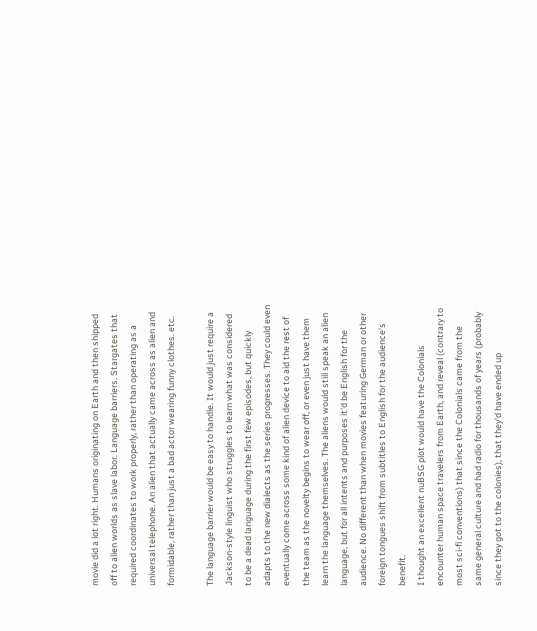movie did a lot right. Humans originating on Earth and then shipped off to alien worlds as slave labor. Language barriers. Stargates that required coordinates to work properly, rather than operating as a universal telephone. An alien that actually came across as alien and formidable, rather than just a bad actor wearing funny clothes. etc.

The language barrier would be easy to handle. It would just require a Jackson-style linguist who struggles to learn what was considered to be a dead language during the first few episodes, but quickly adapts to the new dialects as the series progresses. They could even eventually come across some kind of alien device to aid the rest of the team as the novelty begins to wear off, or even just have them learn the language themselves. The aliens would still speak an alien language, but for all intents and purposes it'd be English for the audience. No different than when movies featuring German or other foreign tongues shift from subtitles to English for the audience's benefit.
I thought an excellent nuBSG plot would have the Colonials encounter human space travelers from Earth, and reveal (contrary to most sci-fi conventions) that since the Colonials came from the same general culture and had radio for thousands of years (probably since they got to the colonies), that they'd have ended up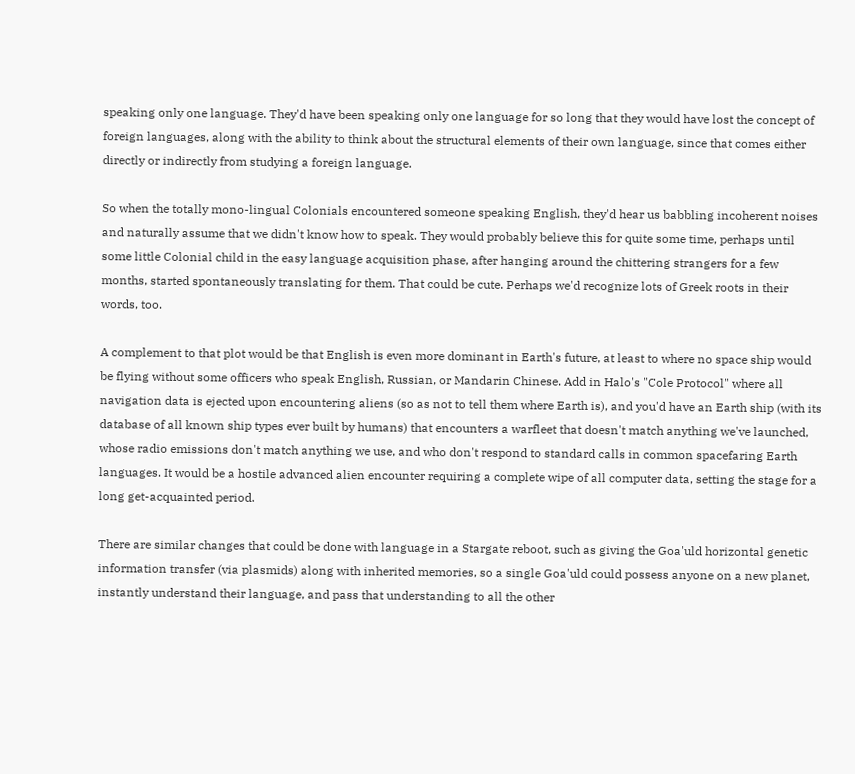speaking only one language. They'd have been speaking only one language for so long that they would have lost the concept of foreign languages, along with the ability to think about the structural elements of their own language, since that comes either directly or indirectly from studying a foreign language.

So when the totally mono-lingual Colonials encountered someone speaking English, they'd hear us babbling incoherent noises and naturally assume that we didn't know how to speak. They would probably believe this for quite some time, perhaps until some little Colonial child in the easy language acquisition phase, after hanging around the chittering strangers for a few months, started spontaneously translating for them. That could be cute. Perhaps we'd recognize lots of Greek roots in their words, too.

A complement to that plot would be that English is even more dominant in Earth's future, at least to where no space ship would be flying without some officers who speak English, Russian, or Mandarin Chinese. Add in Halo's "Cole Protocol" where all navigation data is ejected upon encountering aliens (so as not to tell them where Earth is), and you'd have an Earth ship (with its database of all known ship types ever built by humans) that encounters a warfleet that doesn't match anything we've launched, whose radio emissions don't match anything we use, and who don't respond to standard calls in common spacefaring Earth languages. It would be a hostile advanced alien encounter requiring a complete wipe of all computer data, setting the stage for a long get-acquainted period.

There are similar changes that could be done with language in a Stargate reboot, such as giving the Goa'uld horizontal genetic information transfer (via plasmids) along with inherited memories, so a single Goa'uld could possess anyone on a new planet, instantly understand their language, and pass that understanding to all the other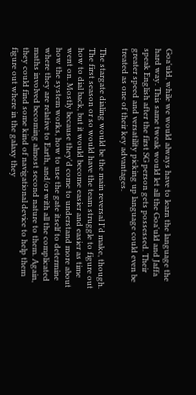Goa'uld, while we would always have to learn the language the hard way. This same tweak would let all the Goa'uld and Jaffa speak English after the first SG person gets possessed. Their greater speed and versatility picking up language could even be treated as one of their key advantages.

The stargate dialing would be the main reversal I'd make, though. The first season or so would have the team struggle to figure out how to dial back, but it would become easier and easier as time went on. Mostly because they'd come to understand more about how the system works, how to use the gate itself to determine where they are relative to Earth, and/or with all the complicated maths involved becoming almost second nature to them. Again, they could find some kind of navigational device to help them figure out where in the galaxy they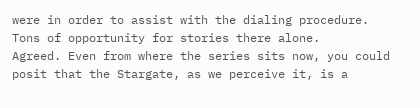were in order to assist with the dialing procedure. Tons of opportunity for stories there alone.
Agreed. Even from where the series sits now, you could posit that the Stargate, as we perceive it, is a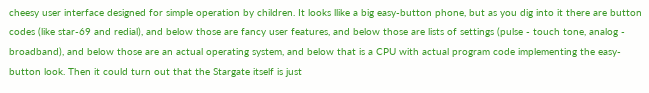cheesy user interface designed for simple operation by children. It looks llike a big easy-button phone, but as you dig into it there are button codes (like star-69 and redial), and below those are fancy user features, and below those are lists of settings (pulse - touch tone, analog - broadband), and below those are an actual operating system, and below that is a CPU with actual program code implementing the easy-button look. Then it could turn out that the Stargate itself is just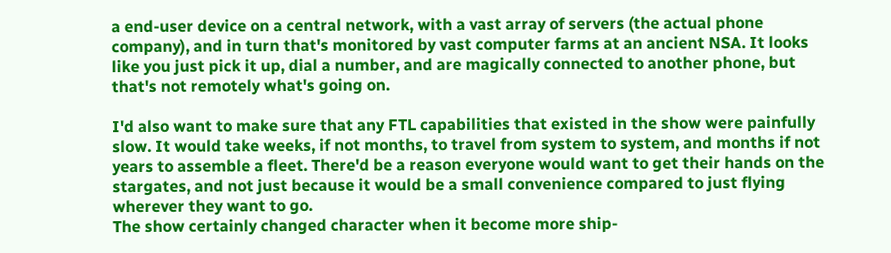a end-user device on a central network, with a vast array of servers (the actual phone company), and in turn that's monitored by vast computer farms at an ancient NSA. It looks like you just pick it up, dial a number, and are magically connected to another phone, but that's not remotely what's going on.

I'd also want to make sure that any FTL capabilities that existed in the show were painfully slow. It would take weeks, if not months, to travel from system to system, and months if not years to assemble a fleet. There'd be a reason everyone would want to get their hands on the stargates, and not just because it would be a small convenience compared to just flying wherever they want to go.
The show certainly changed character when it become more ship-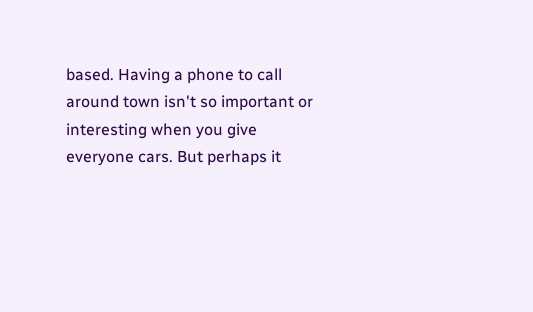based. Having a phone to call around town isn't so important or interesting when you give everyone cars. But perhaps it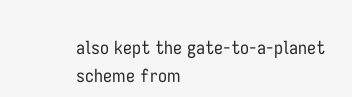also kept the gate-to-a-planet scheme from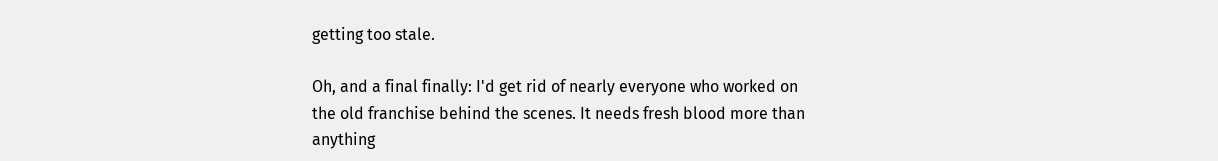getting too stale.

Oh, and a final finally: I'd get rid of nearly everyone who worked on the old franchise behind the scenes. It needs fresh blood more than anything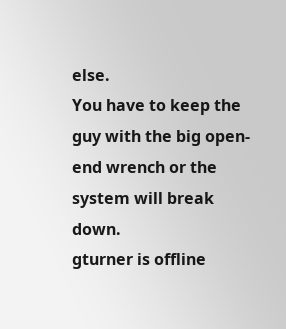else.
You have to keep the guy with the big open-end wrench or the system will break down.
gturner is offline